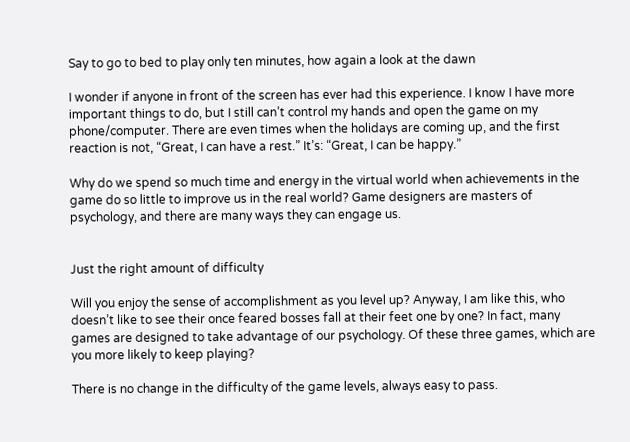Say to go to bed to play only ten minutes, how again a look at the dawn

I wonder if anyone in front of the screen has ever had this experience. I know I have more important things to do, but I still can’t control my hands and open the game on my phone/computer. There are even times when the holidays are coming up, and the first reaction is not, “Great, I can have a rest.” It’s: “Great, I can be happy.”

Why do we spend so much time and energy in the virtual world when achievements in the game do so little to improve us in the real world? Game designers are masters of psychology, and there are many ways they can engage us.


Just the right amount of difficulty

Will you enjoy the sense of accomplishment as you level up? Anyway, I am like this, who doesn’t like to see their once feared bosses fall at their feet one by one? In fact, many games are designed to take advantage of our psychology. Of these three games, which are you more likely to keep playing?

There is no change in the difficulty of the game levels, always easy to pass.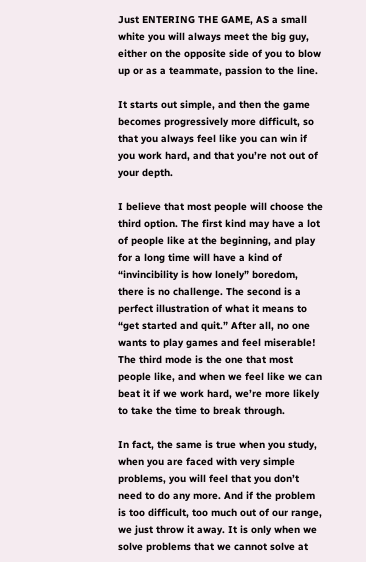Just ENTERING THE GAME, AS a small white you will always meet the big guy, either on the opposite side of you to blow up or as a teammate, passion to the line.

It starts out simple, and then the game becomes progressively more difficult, so that you always feel like you can win if you work hard, and that you’re not out of your depth.

I believe that most people will choose the third option. The first kind may have a lot of people like at the beginning, and play for a long time will have a kind of “invincibility is how lonely” boredom, there is no challenge. The second is a perfect illustration of what it means to “get started and quit.” After all, no one wants to play games and feel miserable! The third mode is the one that most people like, and when we feel like we can beat it if we work hard, we’re more likely to take the time to break through.

In fact, the same is true when you study, when you are faced with very simple problems, you will feel that you don’t need to do any more. And if the problem is too difficult, too much out of our range, we just throw it away. It is only when we solve problems that we cannot solve at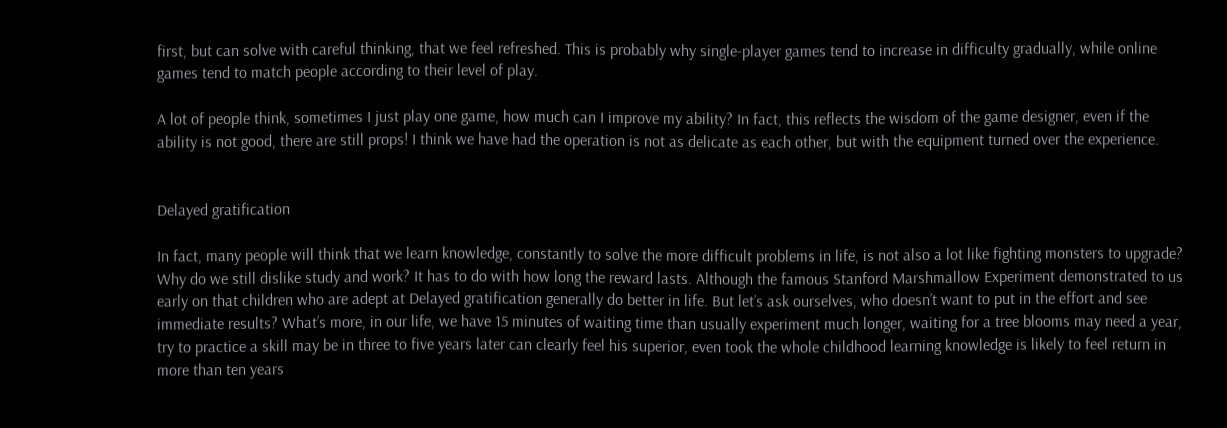first, but can solve with careful thinking, that we feel refreshed. This is probably why single-player games tend to increase in difficulty gradually, while online games tend to match people according to their level of play.

A lot of people think, sometimes I just play one game, how much can I improve my ability? In fact, this reflects the wisdom of the game designer, even if the ability is not good, there are still props! I think we have had the operation is not as delicate as each other, but with the equipment turned over the experience.


Delayed gratification

In fact, many people will think that we learn knowledge, constantly to solve the more difficult problems in life, is not also a lot like fighting monsters to upgrade? Why do we still dislike study and work? It has to do with how long the reward lasts. Although the famous Stanford Marshmallow Experiment demonstrated to us early on that children who are adept at Delayed gratification generally do better in life. But let’s ask ourselves, who doesn’t want to put in the effort and see immediate results? What’s more, in our life, we have 15 minutes of waiting time than usually experiment much longer, waiting for a tree blooms may need a year, try to practice a skill may be in three to five years later can clearly feel his superior, even took the whole childhood learning knowledge is likely to feel return in more than ten years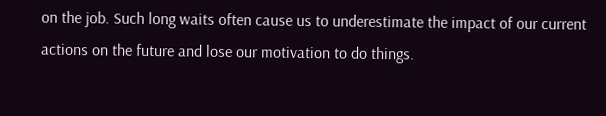on the job. Such long waits often cause us to underestimate the impact of our current actions on the future and lose our motivation to do things.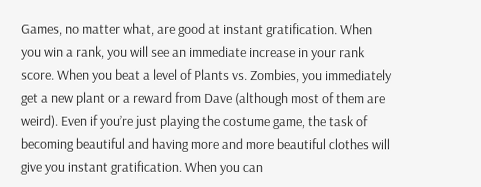Games, no matter what, are good at instant gratification. When you win a rank, you will see an immediate increase in your rank score. When you beat a level of Plants vs. Zombies, you immediately get a new plant or a reward from Dave (although most of them are weird). Even if you’re just playing the costume game, the task of becoming beautiful and having more and more beautiful clothes will give you instant gratification. When you can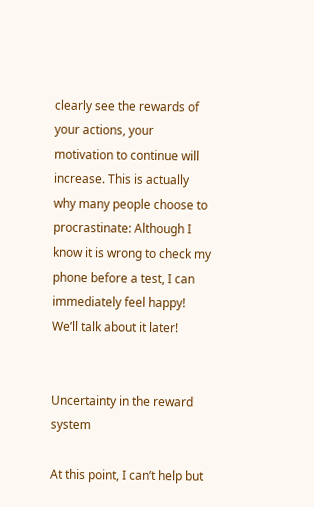clearly see the rewards of your actions, your motivation to continue will increase. This is actually why many people choose to procrastinate: Although I know it is wrong to check my phone before a test, I can immediately feel happy! We’ll talk about it later!


Uncertainty in the reward system

At this point, I can’t help but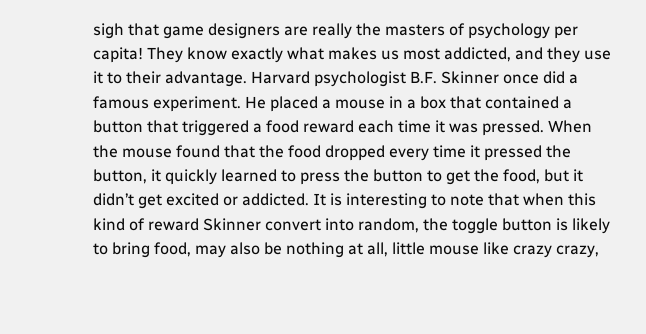sigh that game designers are really the masters of psychology per capita! They know exactly what makes us most addicted, and they use it to their advantage. Harvard psychologist B.F. Skinner once did a famous experiment. He placed a mouse in a box that contained a button that triggered a food reward each time it was pressed. When the mouse found that the food dropped every time it pressed the button, it quickly learned to press the button to get the food, but it didn’t get excited or addicted. It is interesting to note that when this kind of reward Skinner convert into random, the toggle button is likely to bring food, may also be nothing at all, little mouse like crazy crazy,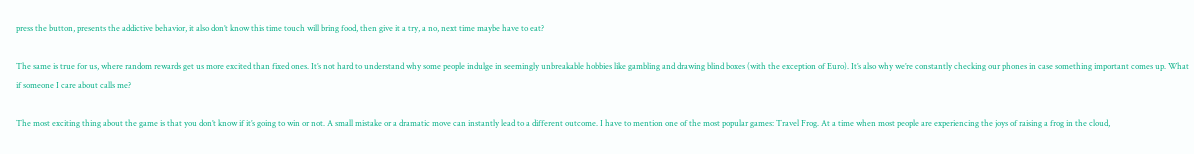press the button, presents the addictive behavior, it also don’t know this time touch will bring food, then give it a try, a no, next time maybe have to eat?

The same is true for us, where random rewards get us more excited than fixed ones. It’s not hard to understand why some people indulge in seemingly unbreakable hobbies like gambling and drawing blind boxes (with the exception of Euro). It’s also why we’re constantly checking our phones in case something important comes up. What if someone I care about calls me?

The most exciting thing about the game is that you don’t know if it’s going to win or not. A small mistake or a dramatic move can instantly lead to a different outcome. I have to mention one of the most popular games: Travel Frog. At a time when most people are experiencing the joys of raising a frog in the cloud,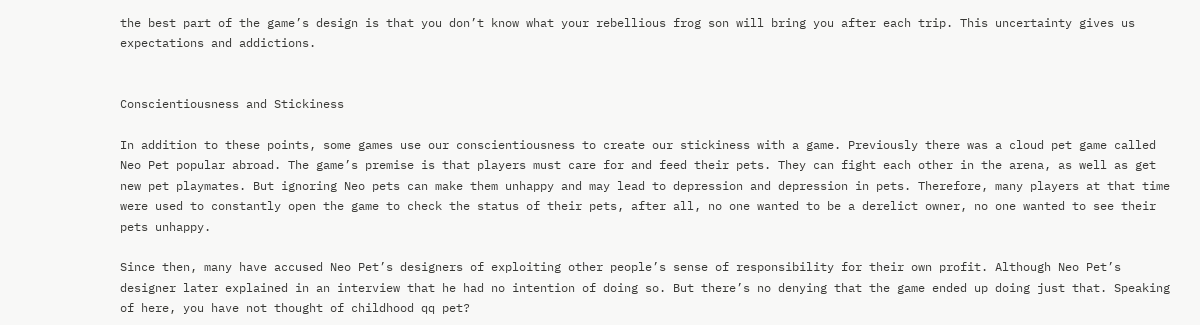the best part of the game’s design is that you don’t know what your rebellious frog son will bring you after each trip. This uncertainty gives us expectations and addictions.


Conscientiousness and Stickiness

In addition to these points, some games use our conscientiousness to create our stickiness with a game. Previously there was a cloud pet game called Neo Pet popular abroad. The game’s premise is that players must care for and feed their pets. They can fight each other in the arena, as well as get new pet playmates. But ignoring Neo pets can make them unhappy and may lead to depression and depression in pets. Therefore, many players at that time were used to constantly open the game to check the status of their pets, after all, no one wanted to be a derelict owner, no one wanted to see their pets unhappy.

Since then, many have accused Neo Pet’s designers of exploiting other people’s sense of responsibility for their own profit. Although Neo Pet’s designer later explained in an interview that he had no intention of doing so. But there’s no denying that the game ended up doing just that. Speaking of here, you have not thought of childhood qq pet?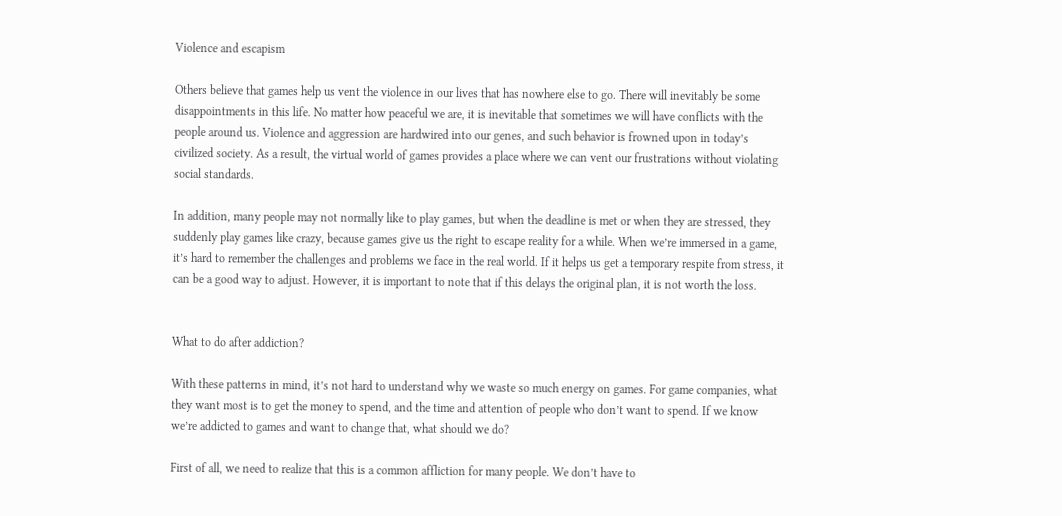Violence and escapism

Others believe that games help us vent the violence in our lives that has nowhere else to go. There will inevitably be some disappointments in this life. No matter how peaceful we are, it is inevitable that sometimes we will have conflicts with the people around us. Violence and aggression are hardwired into our genes, and such behavior is frowned upon in today’s civilized society. As a result, the virtual world of games provides a place where we can vent our frustrations without violating social standards.

In addition, many people may not normally like to play games, but when the deadline is met or when they are stressed, they suddenly play games like crazy, because games give us the right to escape reality for a while. When we’re immersed in a game, it’s hard to remember the challenges and problems we face in the real world. If it helps us get a temporary respite from stress, it can be a good way to adjust. However, it is important to note that if this delays the original plan, it is not worth the loss.


What to do after addiction?

With these patterns in mind, it’s not hard to understand why we waste so much energy on games. For game companies, what they want most is to get the money to spend, and the time and attention of people who don’t want to spend. If we know we’re addicted to games and want to change that, what should we do?

First of all, we need to realize that this is a common affliction for many people. We don’t have to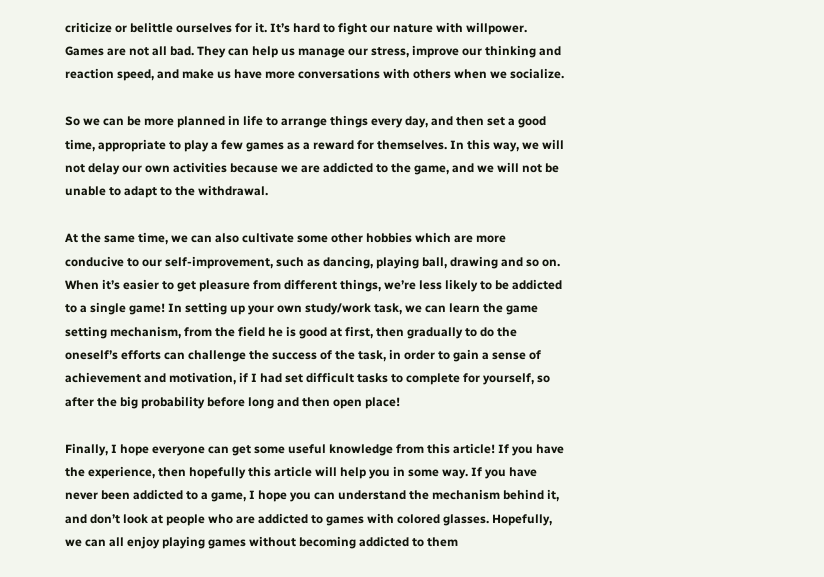criticize or belittle ourselves for it. It’s hard to fight our nature with willpower. Games are not all bad. They can help us manage our stress, improve our thinking and reaction speed, and make us have more conversations with others when we socialize.

So we can be more planned in life to arrange things every day, and then set a good time, appropriate to play a few games as a reward for themselves. In this way, we will not delay our own activities because we are addicted to the game, and we will not be unable to adapt to the withdrawal.

At the same time, we can also cultivate some other hobbies which are more conducive to our self-improvement, such as dancing, playing ball, drawing and so on. When it’s easier to get pleasure from different things, we’re less likely to be addicted to a single game! In setting up your own study/work task, we can learn the game setting mechanism, from the field he is good at first, then gradually to do the oneself’s efforts can challenge the success of the task, in order to gain a sense of achievement and motivation, if I had set difficult tasks to complete for yourself, so after the big probability before long and then open place!

Finally, I hope everyone can get some useful knowledge from this article! If you have the experience, then hopefully this article will help you in some way. If you have never been addicted to a game, I hope you can understand the mechanism behind it, and don’t look at people who are addicted to games with colored glasses. Hopefully, we can all enjoy playing games without becoming addicted to them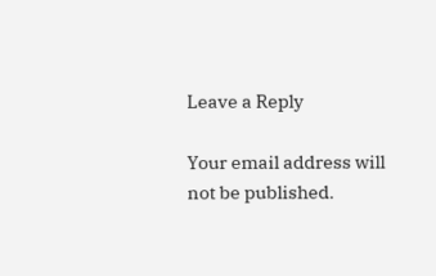Leave a Reply

Your email address will not be published.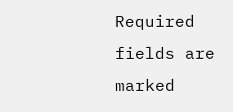Required fields are marked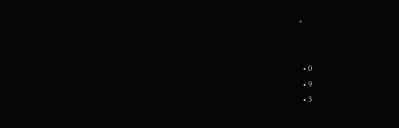*


  • 0
  • 9
  • 3